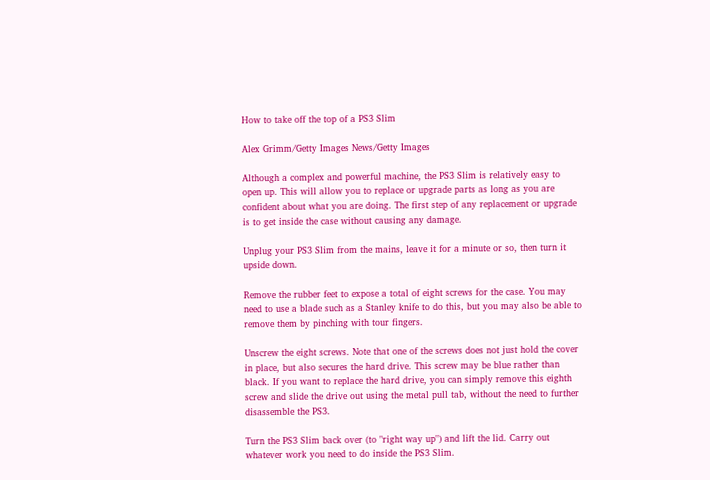How to take off the top of a PS3 Slim

Alex Grimm/Getty Images News/Getty Images

Although a complex and powerful machine, the PS3 Slim is relatively easy to open up. This will allow you to replace or upgrade parts as long as you are confident about what you are doing. The first step of any replacement or upgrade is to get inside the case without causing any damage.

Unplug your PS3 Slim from the mains, leave it for a minute or so, then turn it upside down.

Remove the rubber feet to expose a total of eight screws for the case. You may need to use a blade such as a Stanley knife to do this, but you may also be able to remove them by pinching with tour fingers.

Unscrew the eight screws. Note that one of the screws does not just hold the cover in place, but also secures the hard drive. This screw may be blue rather than black. If you want to replace the hard drive, you can simply remove this eighth screw and slide the drive out using the metal pull tab, without the need to further disassemble the PS3.

Turn the PS3 Slim back over (to "right way up") and lift the lid. Carry out whatever work you need to do inside the PS3 Slim.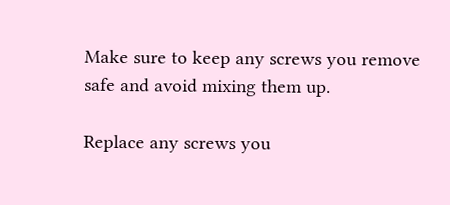Make sure to keep any screws you remove safe and avoid mixing them up.

Replace any screws you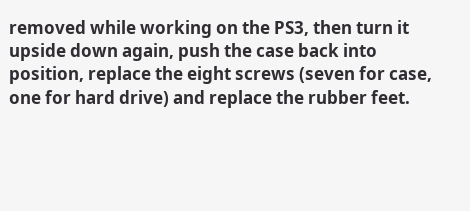removed while working on the PS3, then turn it upside down again, push the case back into position, replace the eight screws (seven for case, one for hard drive) and replace the rubber feet.